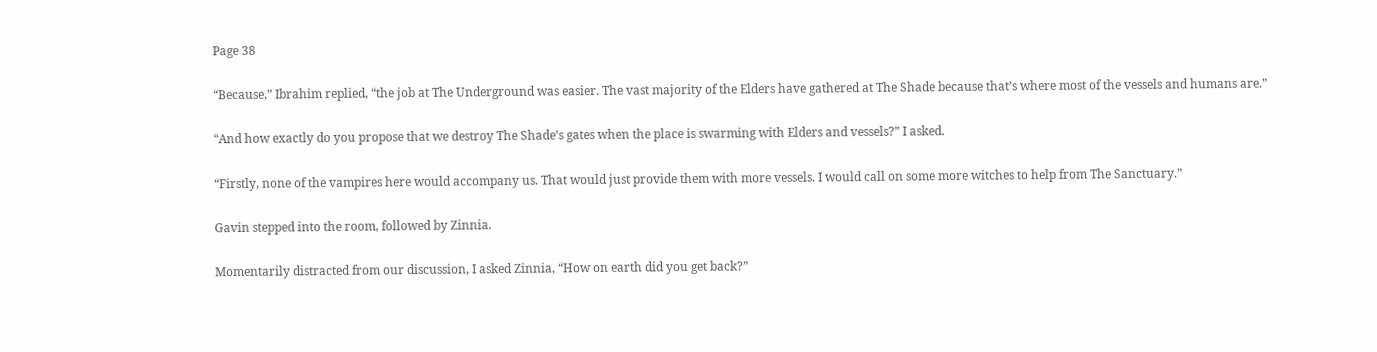Page 38

“Because,” Ibrahim replied, “the job at The Underground was easier. The vast majority of the Elders have gathered at The Shade because that’s where most of the vessels and humans are.”

“And how exactly do you propose that we destroy The Shade’s gates when the place is swarming with Elders and vessels?” I asked.

“Firstly, none of the vampires here would accompany us. That would just provide them with more vessels. I would call on some more witches to help from The Sanctuary.”

Gavin stepped into the room, followed by Zinnia.

Momentarily distracted from our discussion, I asked Zinnia, “How on earth did you get back?”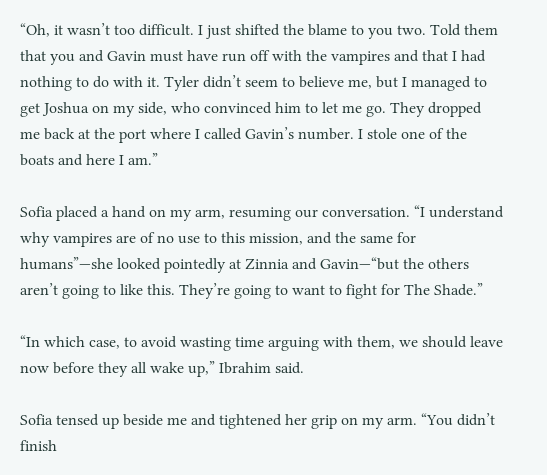“Oh, it wasn’t too difficult. I just shifted the blame to you two. Told them that you and Gavin must have run off with the vampires and that I had nothing to do with it. Tyler didn’t seem to believe me, but I managed to get Joshua on my side, who convinced him to let me go. They dropped me back at the port where I called Gavin’s number. I stole one of the boats and here I am.”

Sofia placed a hand on my arm, resuming our conversation. “I understand why vampires are of no use to this mission, and the same for humans”—she looked pointedly at Zinnia and Gavin—“but the others aren’t going to like this. They’re going to want to fight for The Shade.”

“In which case, to avoid wasting time arguing with them, we should leave now before they all wake up,” Ibrahim said.

Sofia tensed up beside me and tightened her grip on my arm. “You didn’t finish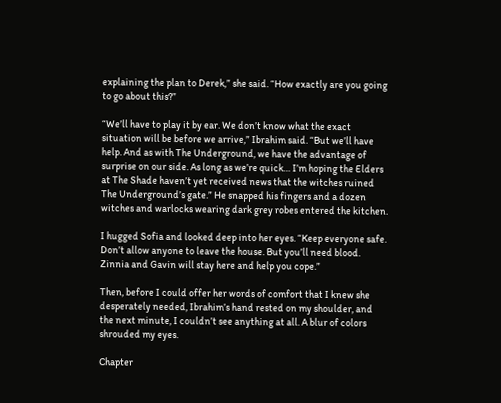explaining the plan to Derek,” she said. “How exactly are you going to go about this?”

“We’ll have to play it by ear. We don’t know what the exact situation will be before we arrive,” Ibrahim said. “But we’ll have help. And as with The Underground, we have the advantage of surprise on our side. As long as we’re quick… I’m hoping the Elders at The Shade haven’t yet received news that the witches ruined The Underground’s gate.” He snapped his fingers and a dozen witches and warlocks wearing dark grey robes entered the kitchen.

I hugged Sofia and looked deep into her eyes. “Keep everyone safe. Don’t allow anyone to leave the house. But you’ll need blood. Zinnia and Gavin will stay here and help you cope.”

Then, before I could offer her words of comfort that I knew she desperately needed, Ibrahim’s hand rested on my shoulder, and the next minute, I couldn’t see anything at all. A blur of colors shrouded my eyes.

Chapter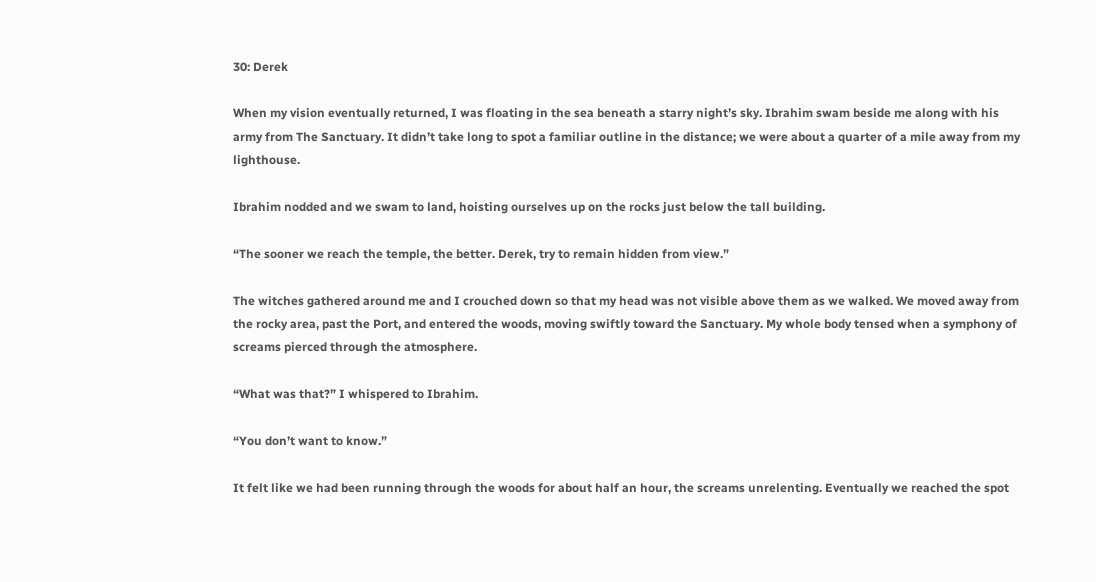30: Derek

When my vision eventually returned, I was floating in the sea beneath a starry night’s sky. Ibrahim swam beside me along with his army from The Sanctuary. It didn’t take long to spot a familiar outline in the distance; we were about a quarter of a mile away from my lighthouse.

Ibrahim nodded and we swam to land, hoisting ourselves up on the rocks just below the tall building.

“The sooner we reach the temple, the better. Derek, try to remain hidden from view.”

The witches gathered around me and I crouched down so that my head was not visible above them as we walked. We moved away from the rocky area, past the Port, and entered the woods, moving swiftly toward the Sanctuary. My whole body tensed when a symphony of screams pierced through the atmosphere.

“What was that?” I whispered to Ibrahim.

“You don’t want to know.”

It felt like we had been running through the woods for about half an hour, the screams unrelenting. Eventually we reached the spot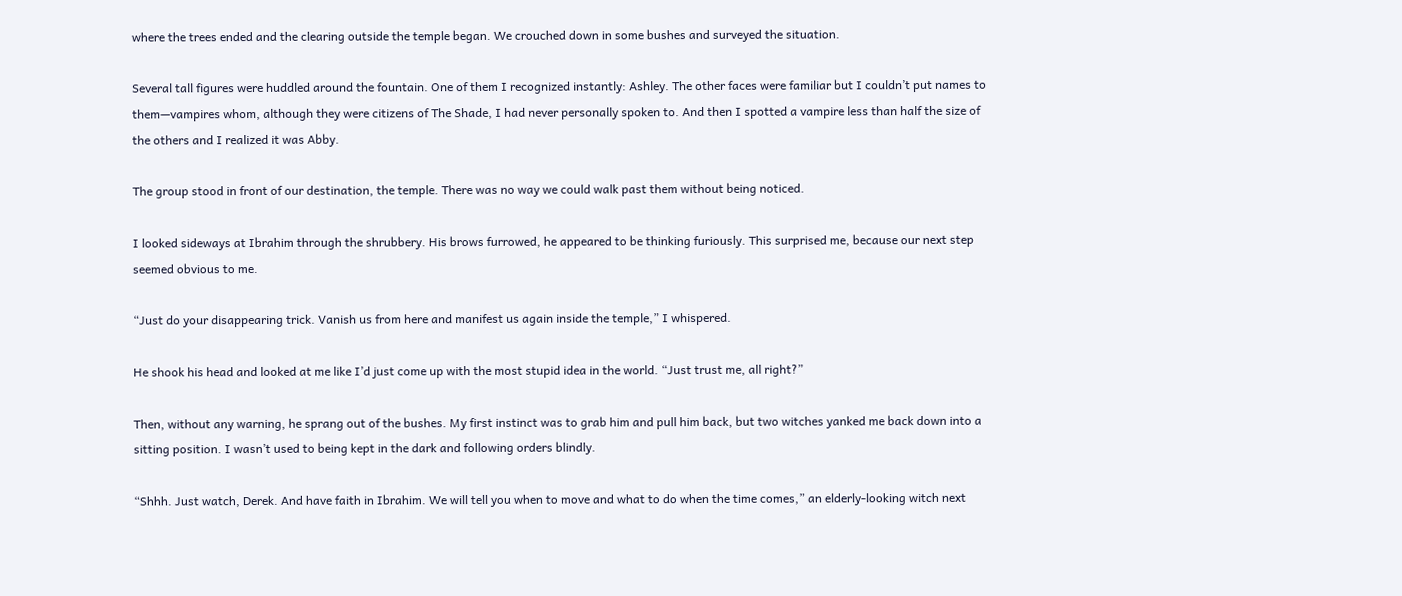where the trees ended and the clearing outside the temple began. We crouched down in some bushes and surveyed the situation.

Several tall figures were huddled around the fountain. One of them I recognized instantly: Ashley. The other faces were familiar but I couldn’t put names to them—vampires whom, although they were citizens of The Shade, I had never personally spoken to. And then I spotted a vampire less than half the size of the others and I realized it was Abby.

The group stood in front of our destination, the temple. There was no way we could walk past them without being noticed.

I looked sideways at Ibrahim through the shrubbery. His brows furrowed, he appeared to be thinking furiously. This surprised me, because our next step seemed obvious to me.

“Just do your disappearing trick. Vanish us from here and manifest us again inside the temple,” I whispered.

He shook his head and looked at me like I’d just come up with the most stupid idea in the world. “Just trust me, all right?”

Then, without any warning, he sprang out of the bushes. My first instinct was to grab him and pull him back, but two witches yanked me back down into a sitting position. I wasn’t used to being kept in the dark and following orders blindly.

“Shhh. Just watch, Derek. And have faith in Ibrahim. We will tell you when to move and what to do when the time comes,” an elderly-looking witch next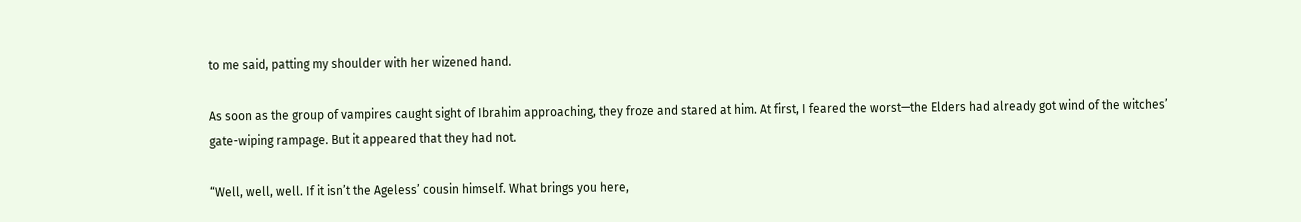to me said, patting my shoulder with her wizened hand.

As soon as the group of vampires caught sight of Ibrahim approaching, they froze and stared at him. At first, I feared the worst—the Elders had already got wind of the witches’ gate-wiping rampage. But it appeared that they had not.

“Well, well, well. If it isn’t the Ageless’ cousin himself. What brings you here,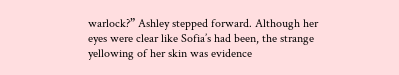warlock?” Ashley stepped forward. Although her eyes were clear like Sofia’s had been, the strange yellowing of her skin was evidence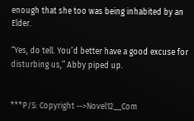enough that she too was being inhabited by an Elder.

“Yes, do tell. You’d better have a good excuse for disturbing us,” Abby piped up.


***P/S: Copyright -->Novel12__Com